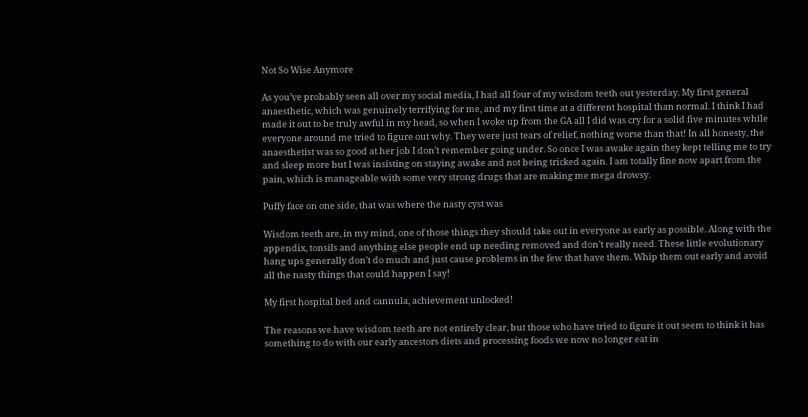Not So Wise Anymore

As you’ve probably seen all over my social media, I had all four of my wisdom teeth out yesterday. My first general anaesthetic, which was genuinely terrifying for me, and my first time at a different hospital than normal. I think I had made it out to be truly awful in my head, so when I woke up from the GA all I did was cry for a solid five minutes while everyone around me tried to figure out why. They were just tears of relief, nothing worse than that! In all honesty, the anaesthetist was so good at her job I don’t remember going under. So once I was awake again they kept telling me to try and sleep more but I was insisting on staying awake and not being tricked again. I am totally fine now apart from the pain, which is manageable with some very strong drugs that are making me mega drowsy.

Puffy face on one side, that was where the nasty cyst was

Wisdom teeth are, in my mind, one of those things they should take out in everyone as early as possible. Along with the appendix, tonsils and anything else people end up needing removed and don’t really need. These little evolutionary hang ups generally don’t do much and just cause problems in the few that have them. Whip them out early and avoid all the nasty things that could happen I say!

My first hospital bed and cannula, achievement unlocked!

The reasons we have wisdom teeth are not entirely clear, but those who have tried to figure it out seem to think it has something to do with our early ancestors diets and processing foods we now no longer eat in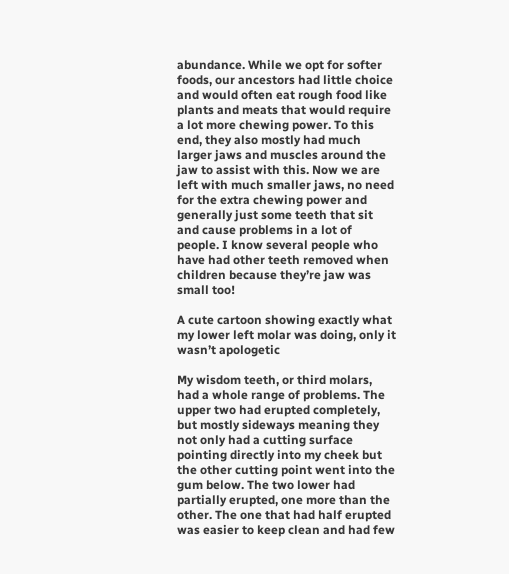abundance. While we opt for softer foods, our ancestors had little choice and would often eat rough food like plants and meats that would require a lot more chewing power. To this end, they also mostly had much larger jaws and muscles around the jaw to assist with this. Now we are left with much smaller jaws, no need for the extra chewing power and generally just some teeth that sit and cause problems in a lot of people. I know several people who have had other teeth removed when children because they’re jaw was small too!

A cute cartoon showing exactly what my lower left molar was doing, only it wasn’t apologetic

My wisdom teeth, or third molars, had a whole range of problems. The upper two had erupted completely, but mostly sideways meaning they not only had a cutting surface pointing directly into my cheek but the other cutting point went into the gum below. The two lower had partially erupted, one more than the other. The one that had half erupted was easier to keep clean and had few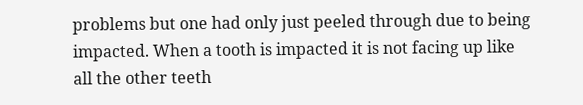problems but one had only just peeled through due to being impacted. When a tooth is impacted it is not facing up like all the other teeth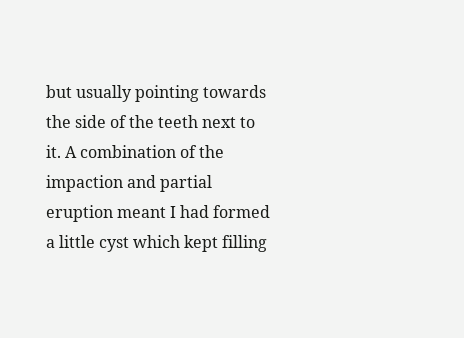but usually pointing towards the side of the teeth next to it. A combination of the impaction and partial eruption meant I had formed a little cyst which kept filling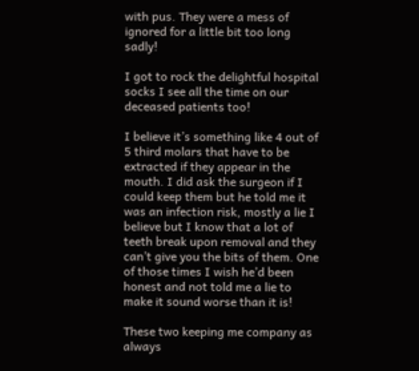with pus. They were a mess of ignored for a little bit too long sadly!

I got to rock the delightful hospital socks I see all the time on our deceased patients too!

I believe it’s something like 4 out of 5 third molars that have to be extracted if they appear in the mouth. I did ask the surgeon if I could keep them but he told me it was an infection risk, mostly a lie I believe but I know that a lot of teeth break upon removal and they can’t give you the bits of them. One of those times I wish he’d been honest and not told me a lie to make it sound worse than it is!

These two keeping me company as always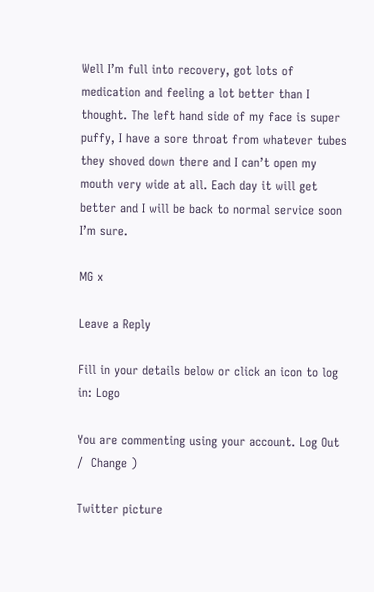Well I’m full into recovery, got lots of medication and feeling a lot better than I thought. The left hand side of my face is super puffy, I have a sore throat from whatever tubes they shoved down there and I can’t open my mouth very wide at all. Each day it will get better and I will be back to normal service soon I’m sure.

MG x

Leave a Reply

Fill in your details below or click an icon to log in: Logo

You are commenting using your account. Log Out /  Change )

Twitter picture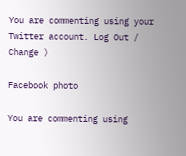You are commenting using your Twitter account. Log Out /  Change )

Facebook photo

You are commenting using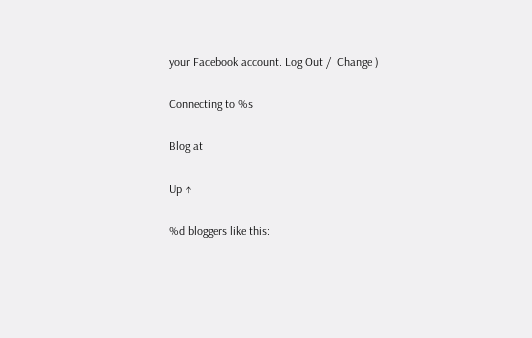your Facebook account. Log Out /  Change )

Connecting to %s

Blog at

Up ↑

%d bloggers like this: